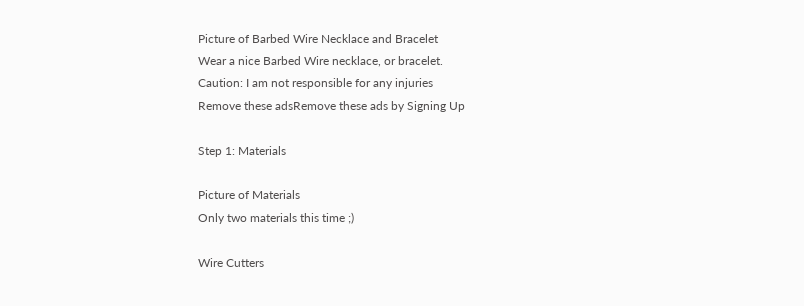Picture of Barbed Wire Necklace and Bracelet
Wear a nice Barbed Wire necklace, or bracelet.
Caution: I am not responsible for any injuries
Remove these adsRemove these ads by Signing Up

Step 1: Materials

Picture of Materials
Only two materials this time ;)

Wire Cutters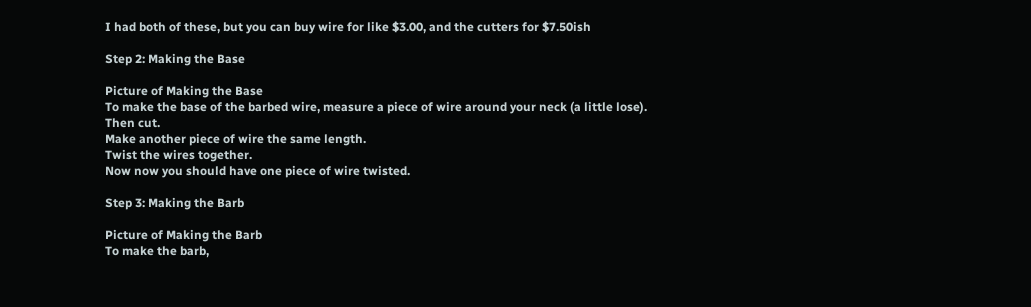I had both of these, but you can buy wire for like $3.00, and the cutters for $7.50ish

Step 2: Making the Base

Picture of Making the Base
To make the base of the barbed wire, measure a piece of wire around your neck (a little lose).
Then cut.
Make another piece of wire the same length.
Twist the wires together.
Now now you should have one piece of wire twisted.

Step 3: Making the Barb

Picture of Making the Barb
To make the barb,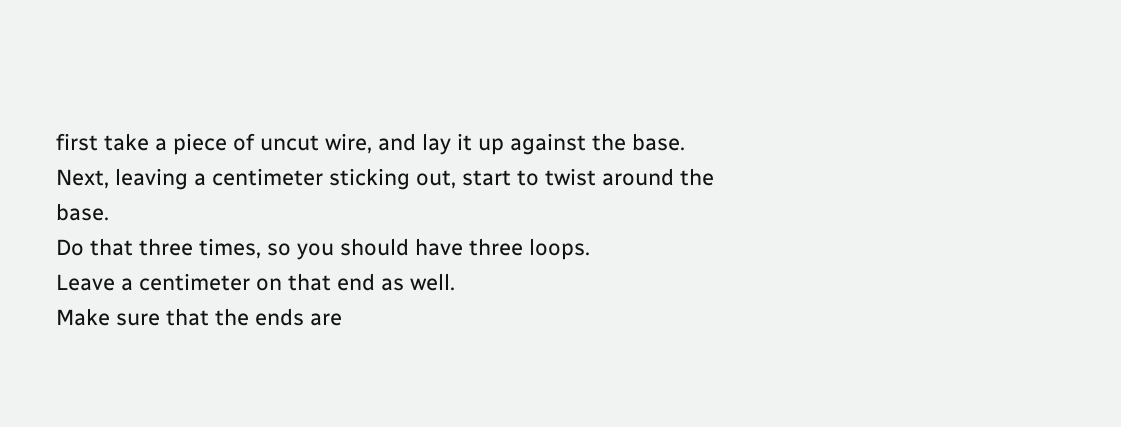first take a piece of uncut wire, and lay it up against the base.
Next, leaving a centimeter sticking out, start to twist around the base.
Do that three times, so you should have three loops.
Leave a centimeter on that end as well.
Make sure that the ends are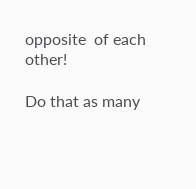opposite  of each other!

Do that as many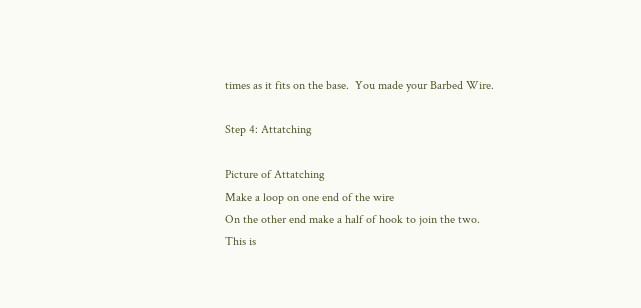times as it fits on the base.  You made your Barbed Wire.

Step 4: Attatching

Picture of Attatching
Make a loop on one end of the wire
On the other end make a half of hook to join the two.
This is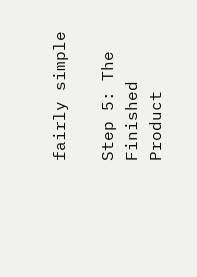fairly simple

Step 5: The Finished Product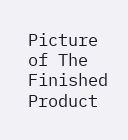Picture of The Finished Product